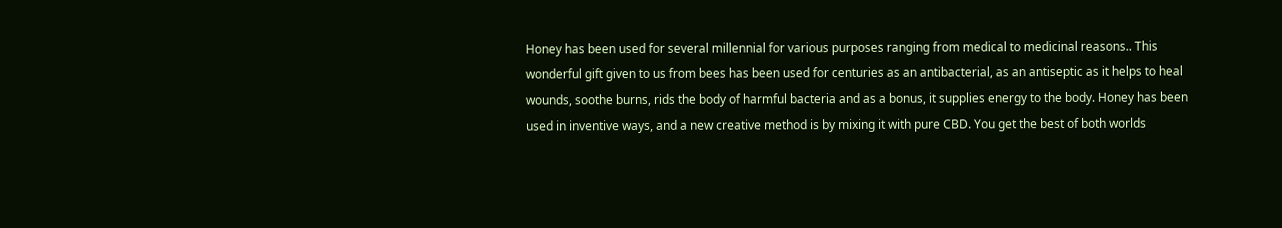Honey has been used for several millennial for various purposes ranging from medical to medicinal reasons.. This wonderful gift given to us from bees has been used for centuries as an antibacterial, as an antiseptic as it helps to heal wounds, soothe burns, rids the body of harmful bacteria and as a bonus, it supplies energy to the body. Honey has been used in inventive ways, and a new creative method is by mixing it with pure CBD. You get the best of both worlds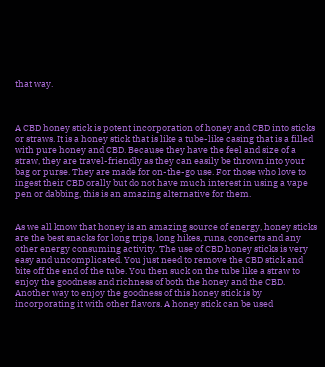that way.



A CBD honey stick is potent incorporation of honey and CBD into sticks or straws. It is a honey stick that is like a tube-like casing that is a filled with pure honey and CBD. Because they have the feel and size of a straw, they are travel-friendly as they can easily be thrown into your bag or purse. They are made for on-the-go use. For those who love to ingest their CBD orally but do not have much interest in using a vape pen or dabbing, this is an amazing alternative for them.


As we all know that honey is an amazing source of energy, honey sticks are the best snacks for long trips, long hikes, runs, concerts and any other energy consuming activity. The use of CBD honey sticks is very easy and uncomplicated. You just need to remove the CBD stick and bite off the end of the tube. You then suck on the tube like a straw to enjoy the goodness and richness of both the honey and the CBD.  Another way to enjoy the goodness of this honey stick is by incorporating it with other flavors. A honey stick can be used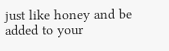just like honey and be added to your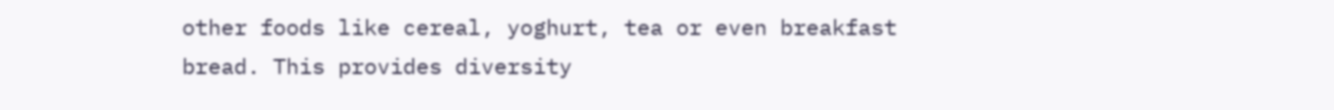other foods like cereal, yoghurt, tea or even breakfast bread. This provides diversity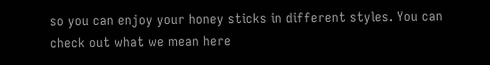so you can enjoy your honey sticks in different styles. You can check out what we mean here